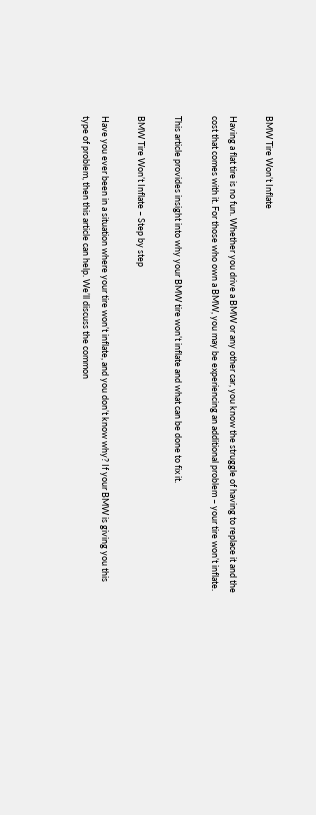BMW Tire Won’t Inflate

Having a flat tire is no fun. Whether you drive a BMW or any other car, you know the struggle of having to replace it and the cost that comes with it. For those who own a BMW, you may be experiencing an additional problem – your tire won’t inflate.

This article provides insight into why your BMW tire won’t inflate and what can be done to fix it.

BMW Tire Won’t Inflate – Step by step

Have you ever been in a situation where your tire won’t inflate, and you don’t know why? If your BMW is giving you this type of problem, then this article can help. We’ll discuss the common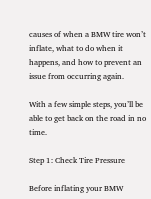causes of when a BMW tire won’t inflate, what to do when it happens, and how to prevent an issue from occurring again.

With a few simple steps, you’ll be able to get back on the road in no time.

Step 1: Check Tire Pressure

Before inflating your BMW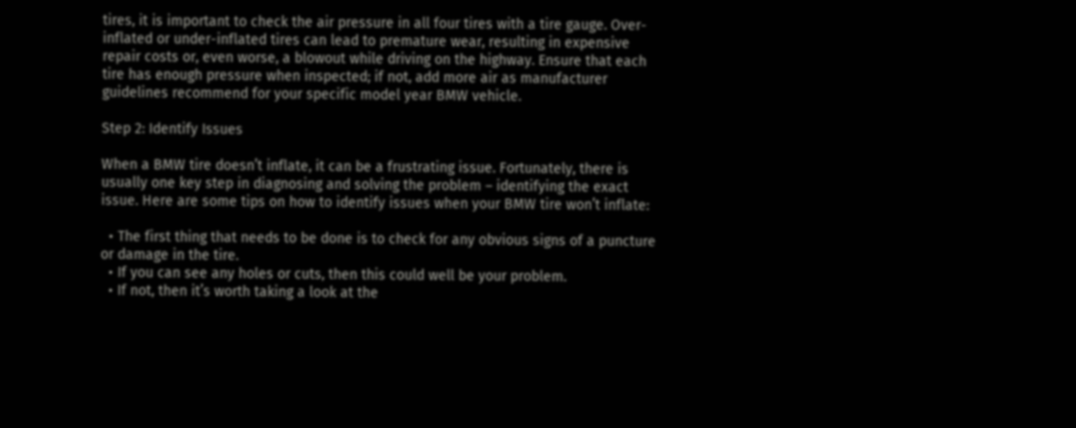tires, it is important to check the air pressure in all four tires with a tire gauge. Over-inflated or under-inflated tires can lead to premature wear, resulting in expensive repair costs or, even worse, a blowout while driving on the highway. Ensure that each tire has enough pressure when inspected; if not, add more air as manufacturer guidelines recommend for your specific model year BMW vehicle.

Step 2: Identify Issues

When a BMW tire doesn’t inflate, it can be a frustrating issue. Fortunately, there is usually one key step in diagnosing and solving the problem – identifying the exact issue. Here are some tips on how to identify issues when your BMW tire won’t inflate:

  • The first thing that needs to be done is to check for any obvious signs of a puncture or damage in the tire.
  • If you can see any holes or cuts, then this could well be your problem.
  • If not, then it’s worth taking a look at the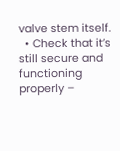valve stem itself.
  • Check that it’s still secure and functioning properly –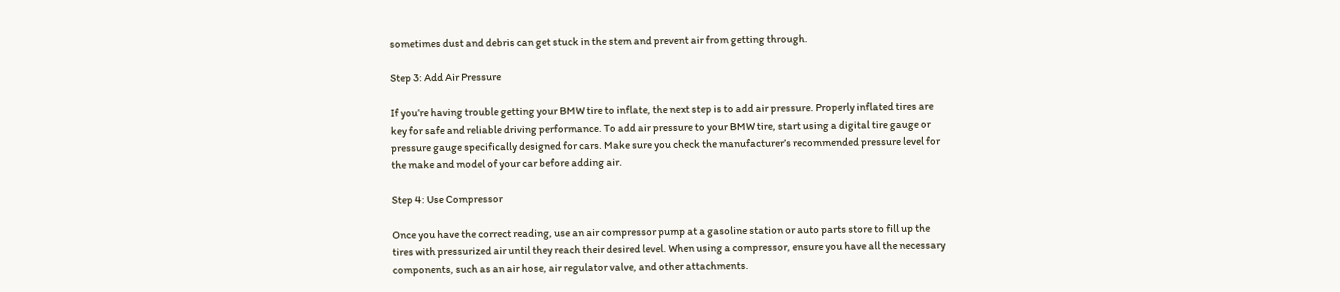sometimes dust and debris can get stuck in the stem and prevent air from getting through.

Step 3: Add Air Pressure

If you’re having trouble getting your BMW tire to inflate, the next step is to add air pressure. Properly inflated tires are key for safe and reliable driving performance. To add air pressure to your BMW tire, start using a digital tire gauge or pressure gauge specifically designed for cars. Make sure you check the manufacturer’s recommended pressure level for the make and model of your car before adding air.

Step 4: Use Compressor

Once you have the correct reading, use an air compressor pump at a gasoline station or auto parts store to fill up the tires with pressurized air until they reach their desired level. When using a compressor, ensure you have all the necessary components, such as an air hose, air regulator valve, and other attachments.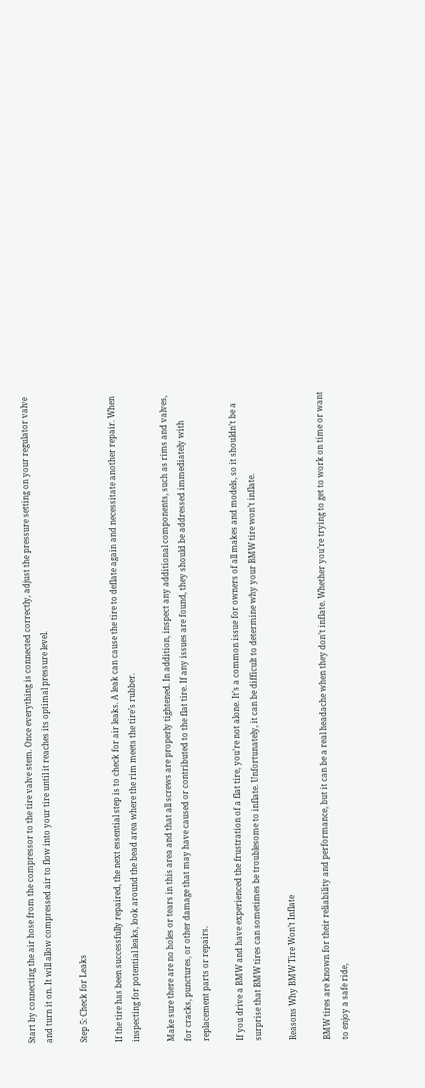Start by connecting the air hose from the compressor to the tire valve stem. Once everything is connected correctly, adjust the pressure setting on your regulator valve and turn it on. It will allow compressed air to flow into your tire until it reaches its optimal pressure level.

Step 5: Check for Leaks

If the tire has been successfully repaired, the next essential step is to check for air leaks. A leak can cause the tire to deflate again and necessitate another repair. When inspecting for potential leaks, look around the bead area where the rim meets the tire’s rubber.

Make sure there are no holes or tears in this area and that all screws are properly tightened. In addition, inspect any additional components, such as rims and valves, for cracks, punctures, or other damage that may have caused or contributed to the flat tire. If any issues are found, they should be addressed immediately with replacement parts or repairs.

If you drive a BMW and have experienced the frustration of a flat tire, you’re not alone. It’s a common issue for owners of all makes and models, so it shouldn’t be a surprise that BMW tires can sometimes be troublesome to inflate. Unfortunately, it can be difficult to determine why your BMW tire won’t inflate.

Reasons Why BMW Tire Won’t Inflate

BMW tires are known for their reliability and performance, but it can be a real headache when they don’t inflate. Whether you’re trying to get to work on time or want to enjoy a safe ride,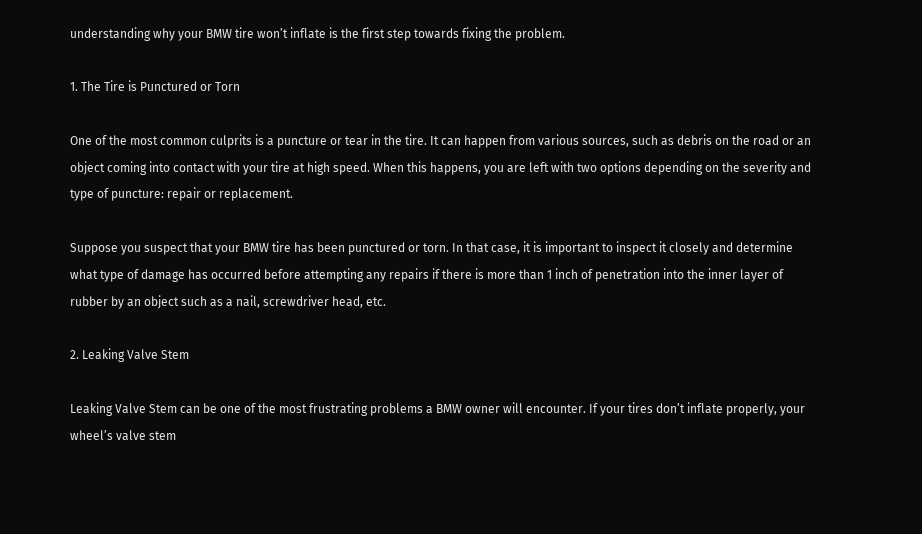understanding why your BMW tire won’t inflate is the first step towards fixing the problem.

1. The Tire is Punctured or Torn

One of the most common culprits is a puncture or tear in the tire. It can happen from various sources, such as debris on the road or an object coming into contact with your tire at high speed. When this happens, you are left with two options depending on the severity and type of puncture: repair or replacement.

Suppose you suspect that your BMW tire has been punctured or torn. In that case, it is important to inspect it closely and determine what type of damage has occurred before attempting any repairs if there is more than 1 inch of penetration into the inner layer of rubber by an object such as a nail, screwdriver head, etc.

2. Leaking Valve Stem

Leaking Valve Stem can be one of the most frustrating problems a BMW owner will encounter. If your tires don’t inflate properly, your wheel’s valve stem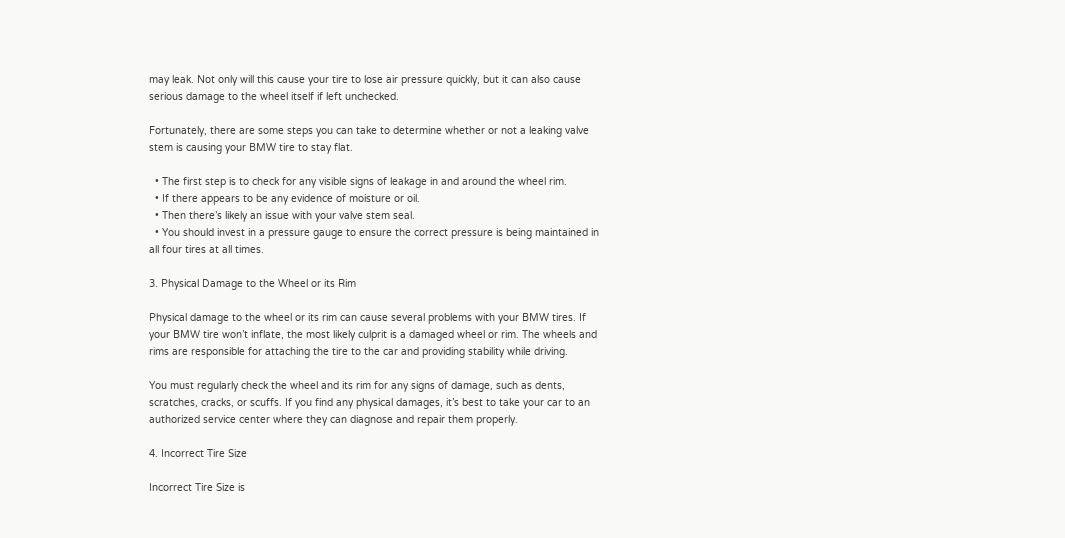may leak. Not only will this cause your tire to lose air pressure quickly, but it can also cause serious damage to the wheel itself if left unchecked.

Fortunately, there are some steps you can take to determine whether or not a leaking valve stem is causing your BMW tire to stay flat.

  • The first step is to check for any visible signs of leakage in and around the wheel rim.
  • If there appears to be any evidence of moisture or oil.
  • Then there’s likely an issue with your valve stem seal.
  • You should invest in a pressure gauge to ensure the correct pressure is being maintained in all four tires at all times.

3. Physical Damage to the Wheel or its Rim

Physical damage to the wheel or its rim can cause several problems with your BMW tires. If your BMW tire won’t inflate, the most likely culprit is a damaged wheel or rim. The wheels and rims are responsible for attaching the tire to the car and providing stability while driving.

You must regularly check the wheel and its rim for any signs of damage, such as dents, scratches, cracks, or scuffs. If you find any physical damages, it’s best to take your car to an authorized service center where they can diagnose and repair them properly.

4. Incorrect Tire Size

Incorrect Tire Size is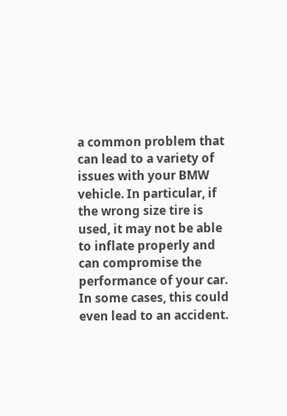a common problem that can lead to a variety of issues with your BMW vehicle. In particular, if the wrong size tire is used, it may not be able to inflate properly and can compromise the performance of your car. In some cases, this could even lead to an accident.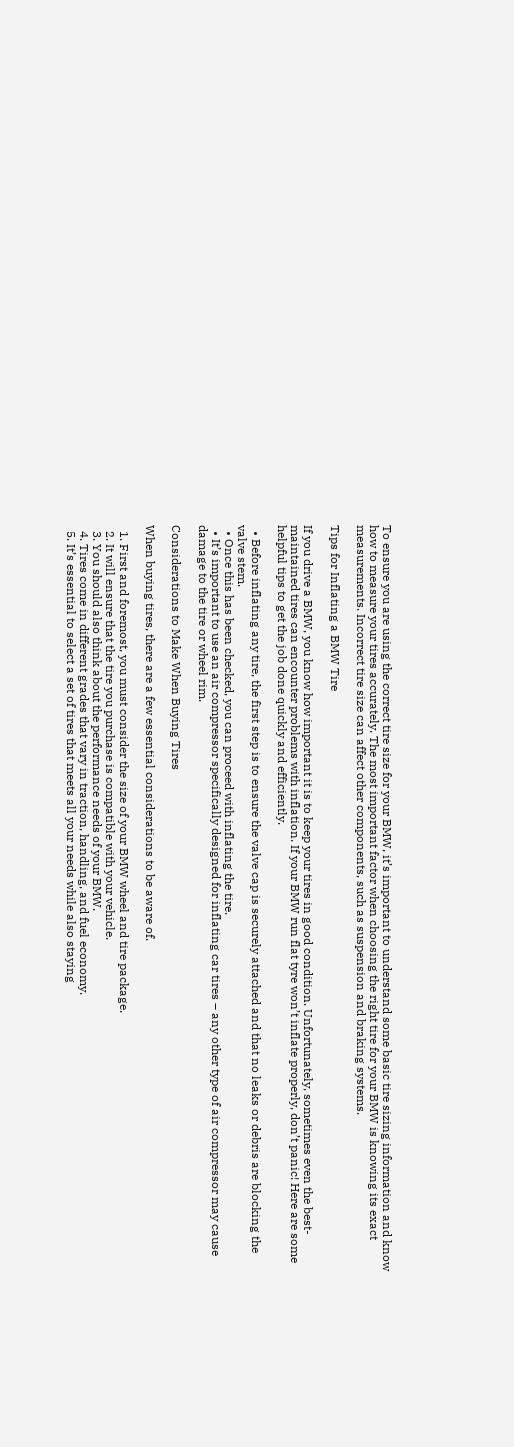To ensure you are using the correct tire size for your BMW, it’s important to understand some basic tire sizing information and know how to measure your tires accurately. The most important factor when choosing the right tire for your BMW is knowing its exact measurements. Incorrect tire size can affect other components, such as suspension and braking systems.

Tips for Inflating a BMW Tire

If you drive a BMW, you know how important it is to keep your tires in good condition. Unfortunately, sometimes even the best-maintained tires can encounter problems with inflation. If your BMW run flat tyre won’t inflate properly, don’t panic! Here are some helpful tips to get the job done quickly and efficiently.

  • Before inflating any tire, the first step is to ensure the valve cap is securely attached and that no leaks or debris are blocking the valve stem.
  • Once this has been checked, you can proceed with inflating the tire.
  • It’s important to use an air compressor specifically designed for inflating car tires – any other type of air compressor may cause damage to the tire or wheel rim.

Considerations to Make When Buying Tires

When buying tires, there are a few essential considerations to be aware of.

  1. First and foremost, you must consider the size of your BMW wheel and tire package.
  2. It will ensure that the tire you purchase is compatible with your vehicle.
  3. You should also think about the performance needs of your BMW.
  4. Tires come in different grades that vary in traction, handling, and fuel economy.
  5. It’s essential to select a set of tires that meets all your needs while also staying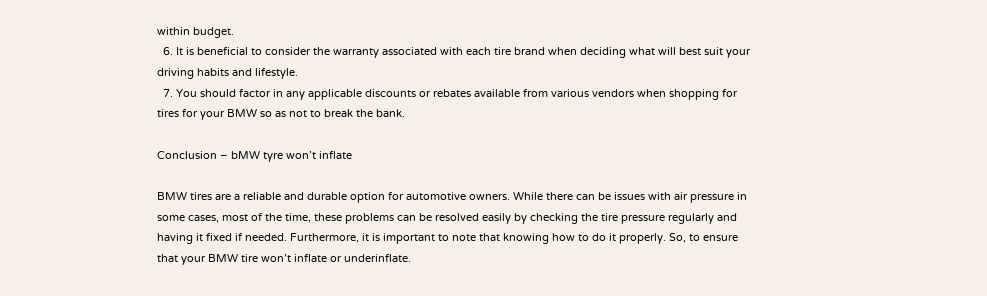within budget.
  6. It is beneficial to consider the warranty associated with each tire brand when deciding what will best suit your driving habits and lifestyle.
  7. You should factor in any applicable discounts or rebates available from various vendors when shopping for tires for your BMW so as not to break the bank.

Conclusion – bMW tyre won’t inflate

BMW tires are a reliable and durable option for automotive owners. While there can be issues with air pressure in some cases, most of the time, these problems can be resolved easily by checking the tire pressure regularly and having it fixed if needed. Furthermore, it is important to note that knowing how to do it properly. So, to ensure that your BMW tire won’t inflate or underinflate.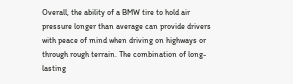Overall, the ability of a BMW tire to hold air pressure longer than average can provide drivers with peace of mind when driving on highways or through rough terrain. The combination of long-lasting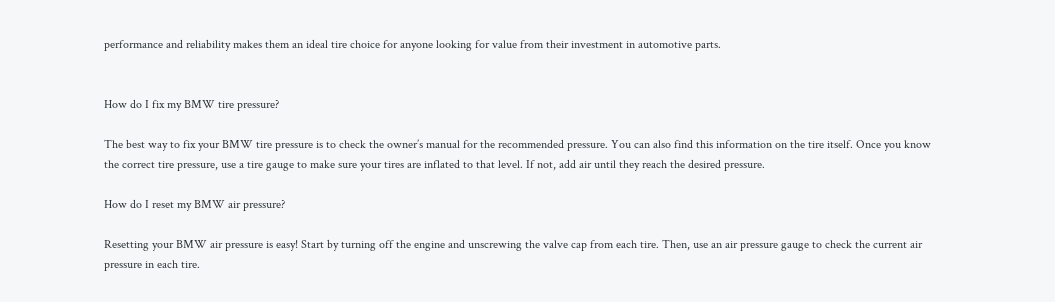performance and reliability makes them an ideal tire choice for anyone looking for value from their investment in automotive parts.


How do I fix my BMW tire pressure?

The best way to fix your BMW tire pressure is to check the owner’s manual for the recommended pressure. You can also find this information on the tire itself. Once you know the correct tire pressure, use a tire gauge to make sure your tires are inflated to that level. If not, add air until they reach the desired pressure.

How do I reset my BMW air pressure?

Resetting your BMW air pressure is easy! Start by turning off the engine and unscrewing the valve cap from each tire. Then, use an air pressure gauge to check the current air pressure in each tire.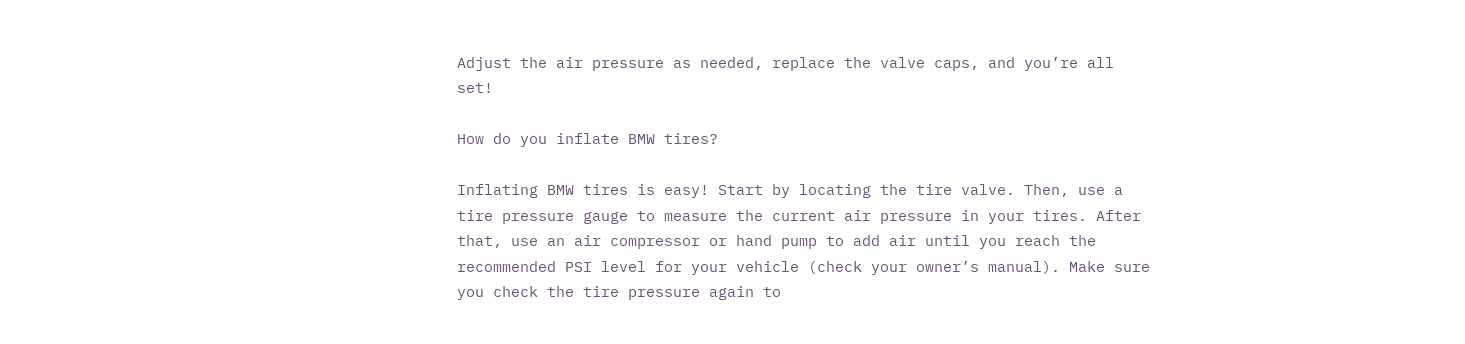Adjust the air pressure as needed, replace the valve caps, and you’re all set!

How do you inflate BMW tires?

Inflating BMW tires is easy! Start by locating the tire valve. Then, use a tire pressure gauge to measure the current air pressure in your tires. After that, use an air compressor or hand pump to add air until you reach the recommended PSI level for your vehicle (check your owner’s manual). Make sure you check the tire pressure again to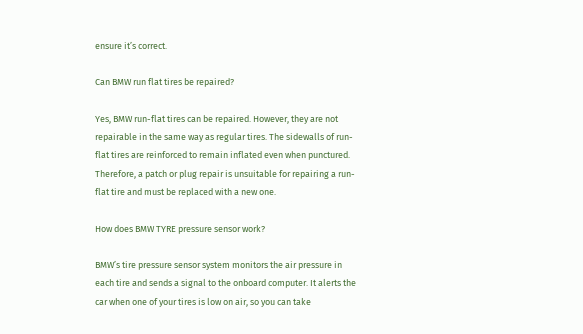ensure it’s correct.

Can BMW run flat tires be repaired?

Yes, BMW run-flat tires can be repaired. However, they are not repairable in the same way as regular tires. The sidewalls of run-flat tires are reinforced to remain inflated even when punctured. Therefore, a patch or plug repair is unsuitable for repairing a run-flat tire and must be replaced with a new one.

How does BMW TYRE pressure sensor work?

BMW’s tire pressure sensor system monitors the air pressure in each tire and sends a signal to the onboard computer. It alerts the car when one of your tires is low on air, so you can take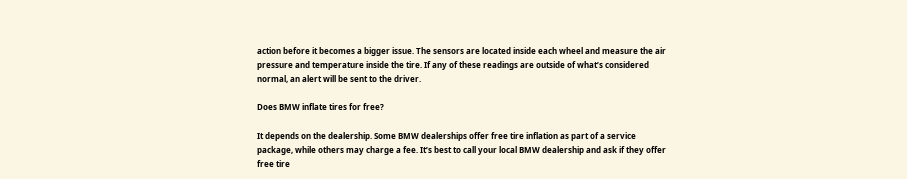action before it becomes a bigger issue. The sensors are located inside each wheel and measure the air pressure and temperature inside the tire. If any of these readings are outside of what’s considered normal, an alert will be sent to the driver.

Does BMW inflate tires for free?

It depends on the dealership. Some BMW dealerships offer free tire inflation as part of a service package, while others may charge a fee. It’s best to call your local BMW dealership and ask if they offer free tire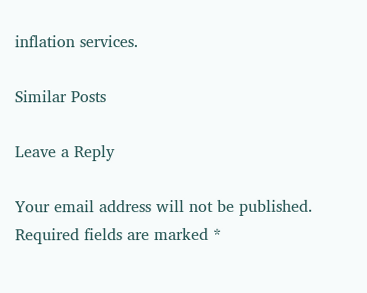inflation services.

Similar Posts

Leave a Reply

Your email address will not be published. Required fields are marked *